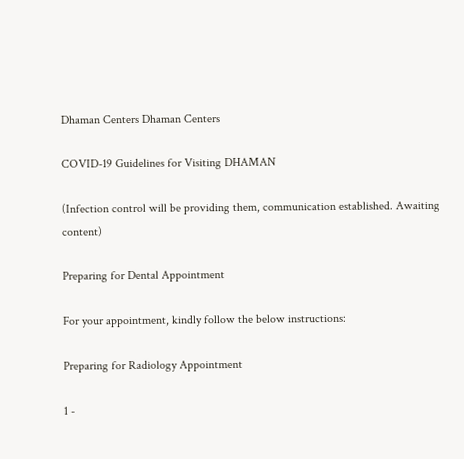Dhaman Centers Dhaman Centers

COVID-19 Guidelines for Visiting DHAMAN

(Infection control will be providing them, communication established. Awaiting content)

Preparing for Dental Appointment

For your appointment, kindly follow the below instructions:

Preparing for Radiology Appointment

1 -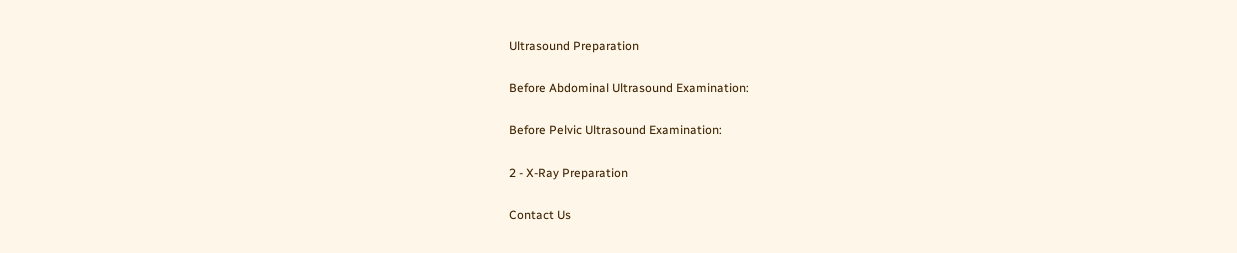Ultrasound Preparation

Before Abdominal Ultrasound Examination:

Before Pelvic Ultrasound Examination:

2 - X-Ray Preparation

Contact Us